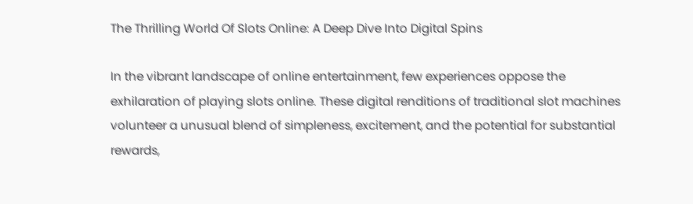The Thrilling World Of Slots Online: A Deep Dive Into Digital Spins

In the vibrant landscape of online entertainment, few experiences oppose the exhilaration of playing slots online. These digital renditions of traditional slot machines volunteer a unusual blend of simpleness, excitement, and the potential for substantial rewards,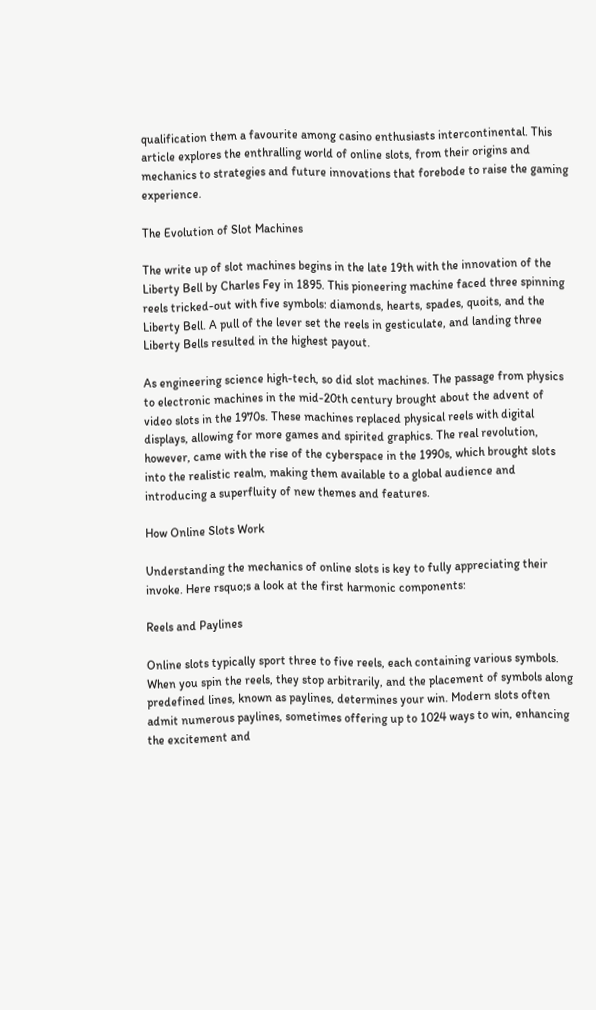qualification them a favourite among casino enthusiasts intercontinental. This article explores the enthralling world of online slots, from their origins and mechanics to strategies and future innovations that forebode to raise the gaming experience.

The Evolution of Slot Machines

The write up of slot machines begins in the late 19th with the innovation of the Liberty Bell by Charles Fey in 1895. This pioneering machine faced three spinning reels tricked-out with five symbols: diamonds, hearts, spades, quoits, and the Liberty Bell. A pull of the lever set the reels in gesticulate, and landing three Liberty Bells resulted in the highest payout.

As engineering science high-tech, so did slot machines. The passage from physics to electronic machines in the mid-20th century brought about the advent of video slots in the 1970s. These machines replaced physical reels with digital displays, allowing for more games and spirited graphics. The real revolution, however, came with the rise of the cyberspace in the 1990s, which brought slots into the realistic realm, making them available to a global audience and introducing a superfluity of new themes and features.

How Online Slots Work

Understanding the mechanics of online slots is key to fully appreciating their invoke. Here rsquo;s a look at the first harmonic components:

Reels and Paylines

Online slots typically sport three to five reels, each containing various symbols. When you spin the reels, they stop arbitrarily, and the placement of symbols along predefined lines, known as paylines, determines your win. Modern slots often admit numerous paylines, sometimes offering up to 1024 ways to win, enhancing the excitement and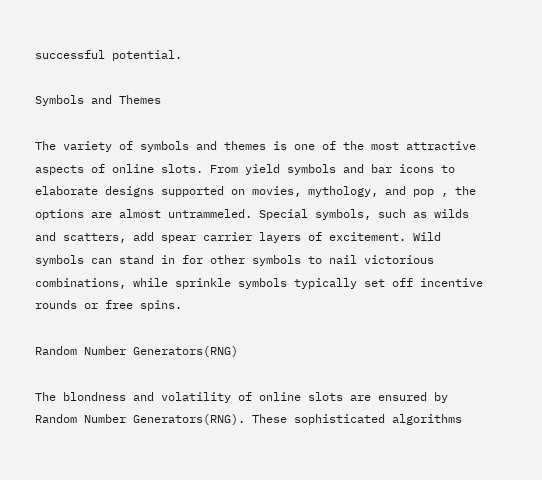successful potential.

Symbols and Themes

The variety of symbols and themes is one of the most attractive aspects of online slots. From yield symbols and bar icons to elaborate designs supported on movies, mythology, and pop , the options are almost untrammeled. Special symbols, such as wilds and scatters, add spear carrier layers of excitement. Wild symbols can stand in for other symbols to nail victorious combinations, while sprinkle symbols typically set off incentive rounds or free spins.

Random Number Generators(RNG)

The blondness and volatility of online slots are ensured by Random Number Generators(RNG). These sophisticated algorithms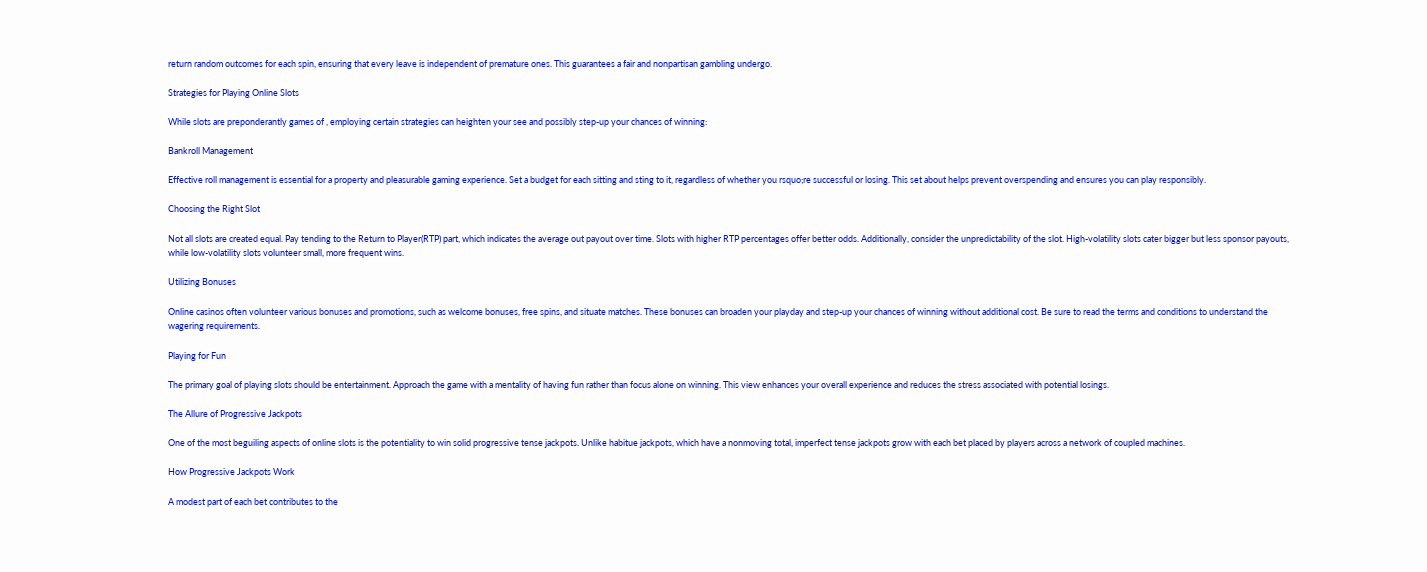return random outcomes for each spin, ensuring that every leave is independent of premature ones. This guarantees a fair and nonpartisan gambling undergo.

Strategies for Playing Online Slots

While slots are preponderantly games of , employing certain strategies can heighten your see and possibly step-up your chances of winning:

Bankroll Management

Effective roll management is essential for a property and pleasurable gaming experience. Set a budget for each sitting and sting to it, regardless of whether you rsquo;re successful or losing. This set about helps prevent overspending and ensures you can play responsibly.

Choosing the Right Slot

Not all slots are created equal. Pay tending to the Return to Player(RTP) part, which indicates the average out payout over time. Slots with higher RTP percentages offer better odds. Additionally, consider the unpredictability of the slot. High-volatility slots cater bigger but less sponsor payouts, while low-volatility slots volunteer small, more frequent wins.

Utilizing Bonuses

Online casinos often volunteer various bonuses and promotions, such as welcome bonuses, free spins, and situate matches. These bonuses can broaden your playday and step-up your chances of winning without additional cost. Be sure to read the terms and conditions to understand the wagering requirements.

Playing for Fun

The primary goal of playing slots should be entertainment. Approach the game with a mentality of having fun rather than focus alone on winning. This view enhances your overall experience and reduces the stress associated with potential losings.

The Allure of Progressive Jackpots

One of the most beguiling aspects of online slots is the potentiality to win solid progressive tense jackpots. Unlike habitue jackpots, which have a nonmoving total, imperfect tense jackpots grow with each bet placed by players across a network of coupled machines.

How Progressive Jackpots Work

A modest part of each bet contributes to the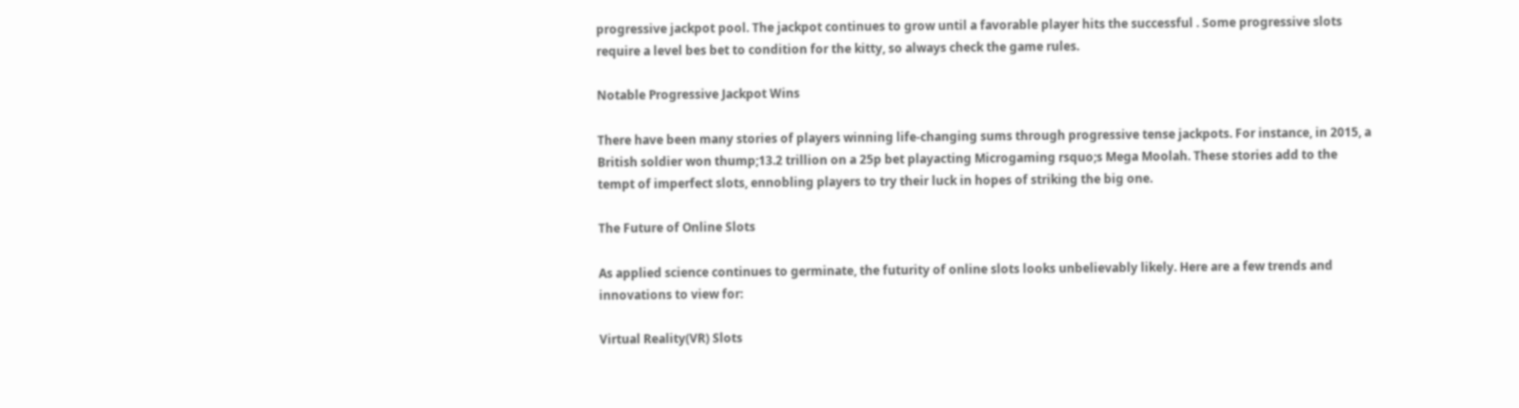progressive jackpot pool. The jackpot continues to grow until a favorable player hits the successful . Some progressive slots require a level bes bet to condition for the kitty, so always check the game rules.

Notable Progressive Jackpot Wins

There have been many stories of players winning life-changing sums through progressive tense jackpots. For instance, in 2015, a British soldier won thump;13.2 trillion on a 25p bet playacting Microgaming rsquo;s Mega Moolah. These stories add to the tempt of imperfect slots, ennobling players to try their luck in hopes of striking the big one.

The Future of Online Slots

As applied science continues to germinate, the futurity of online slots looks unbelievably likely. Here are a few trends and innovations to view for:

Virtual Reality(VR) Slots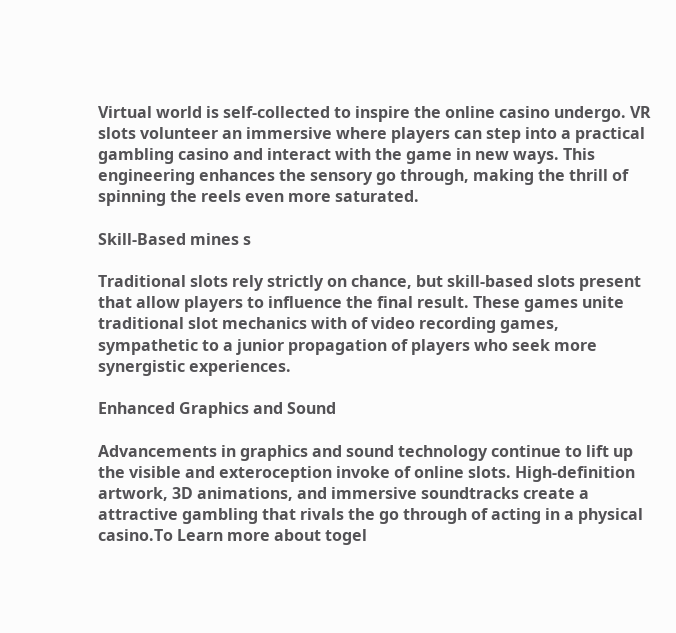Virtual world is self-collected to inspire the online casino undergo. VR slots volunteer an immersive where players can step into a practical gambling casino and interact with the game in new ways. This engineering enhances the sensory go through, making the thrill of spinning the reels even more saturated.

Skill-Based mines s

Traditional slots rely strictly on chance, but skill-based slots present that allow players to influence the final result. These games unite traditional slot mechanics with of video recording games, sympathetic to a junior propagation of players who seek more synergistic experiences.

Enhanced Graphics and Sound

Advancements in graphics and sound technology continue to lift up the visible and exteroception invoke of online slots. High-definition artwork, 3D animations, and immersive soundtracks create a attractive gambling that rivals the go through of acting in a physical casino.To Learn more about togel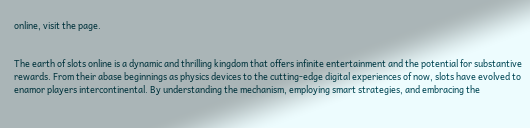online, visit the page.


The earth of slots online is a dynamic and thrilling kingdom that offers infinite entertainment and the potential for substantive rewards. From their abase beginnings as physics devices to the cutting-edge digital experiences of now, slots have evolved to enamor players intercontinental. By understanding the mechanism, employing smart strategies, and embracing the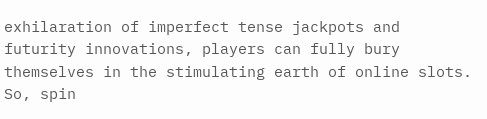exhilaration of imperfect tense jackpots and futurity innovations, players can fully bury themselves in the stimulating earth of online slots. So, spin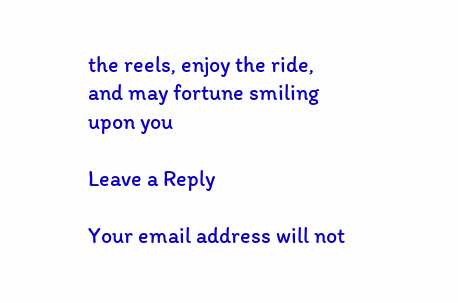the reels, enjoy the ride, and may fortune smiling upon you

Leave a Reply

Your email address will not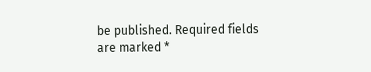be published. Required fields are marked *